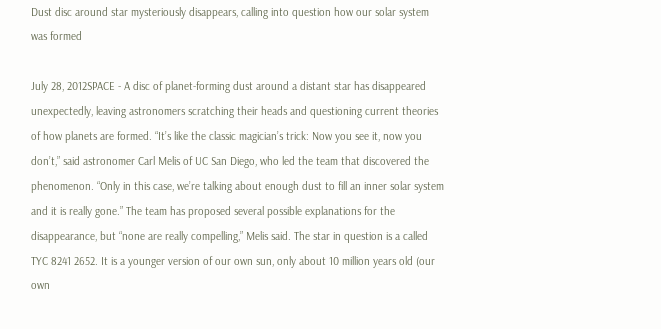Dust disc around star mysteriously disappears, calling into question how our solar system was formed

July 28, 2012SPACE - A disc of planet-forming dust around a distant star has disappeared unexpectedly, leaving astronomers scratching their heads and questioning current theories of how planets are formed. “It’s like the classic magician’s trick: Now you see it, now you don’t,” said astronomer Carl Melis of UC San Diego, who led the team that discovered the phenomenon. “Only in this case, we’re talking about enough dust to fill an inner solar system and it is really gone.” The team has proposed several possible explanations for the disappearance, but “none are really compelling,” Melis said. The star in question is a called TYC 8241 2652. It is a younger version of our own sun, only about 10 million years old (our own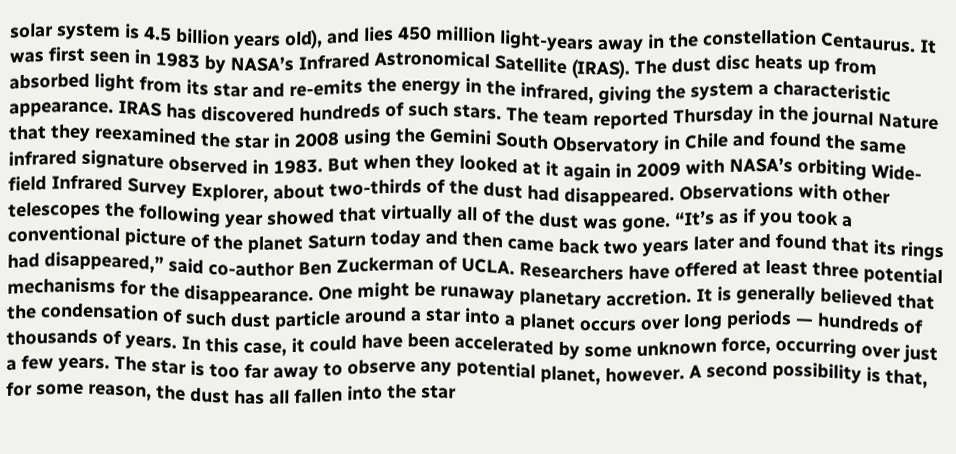solar system is 4.5 billion years old), and lies 450 million light-years away in the constellation Centaurus. It was first seen in 1983 by NASA’s Infrared Astronomical Satellite (IRAS). The dust disc heats up from absorbed light from its star and re-emits the energy in the infrared, giving the system a characteristic appearance. IRAS has discovered hundreds of such stars. The team reported Thursday in the journal Nature that they reexamined the star in 2008 using the Gemini South Observatory in Chile and found the same infrared signature observed in 1983. But when they looked at it again in 2009 with NASA’s orbiting Wide-field Infrared Survey Explorer, about two-thirds of the dust had disappeared. Observations with other telescopes the following year showed that virtually all of the dust was gone. “It’s as if you took a conventional picture of the planet Saturn today and then came back two years later and found that its rings had disappeared,” said co-author Ben Zuckerman of UCLA. Researchers have offered at least three potential mechanisms for the disappearance. One might be runaway planetary accretion. It is generally believed that the condensation of such dust particle around a star into a planet occurs over long periods — hundreds of thousands of years. In this case, it could have been accelerated by some unknown force, occurring over just a few years. The star is too far away to observe any potential planet, however. A second possibility is that, for some reason, the dust has all fallen into the star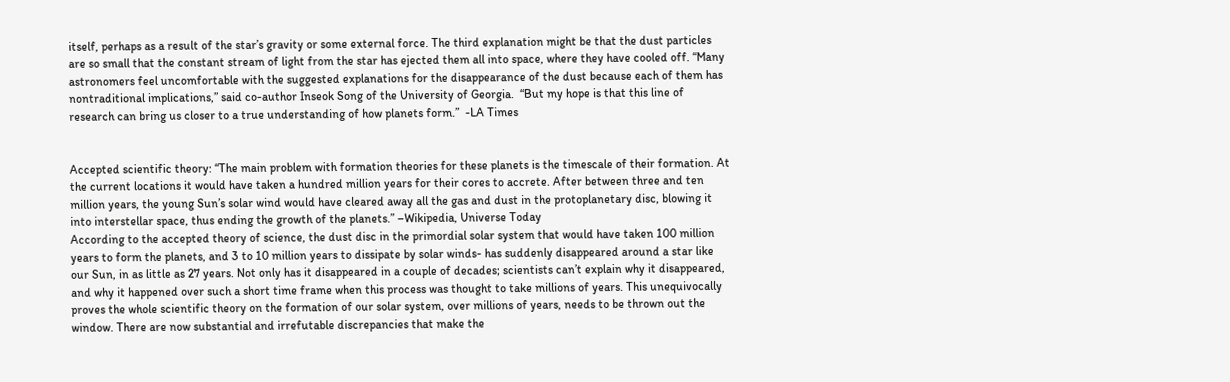itself, perhaps as a result of the star’s gravity or some external force. The third explanation might be that the dust particles are so small that the constant stream of light from the star has ejected them all into space, where they have cooled off. “Many astronomers feel uncomfortable with the suggested explanations for the disappearance of the dust because each of them has nontraditional implications,” said co-author Inseok Song of the University of Georgia.  “But my hope is that this line of research can bring us closer to a true understanding of how planets form.”  -LA Times


Accepted scientific theory: “The main problem with formation theories for these planets is the timescale of their formation. At the current locations it would have taken a hundred million years for their cores to accrete. After between three and ten million years, the young Sun’s solar wind would have cleared away all the gas and dust in the protoplanetary disc, blowing it into interstellar space, thus ending the growth of the planets.” –Wikipedia, Universe Today
According to the accepted theory of science, the dust disc in the primordial solar system that would have taken 100 million years to form the planets, and 3 to 10 million years to dissipate by solar winds- has suddenly disappeared around a star like our Sun, in as little as 27 years. Not only has it disappeared in a couple of decades; scientists can’t explain why it disappeared, and why it happened over such a short time frame when this process was thought to take millions of years. This unequivocally proves the whole scientific theory on the formation of our solar system, over millions of years, needs to be thrown out the window. There are now substantial and irrefutable discrepancies that make the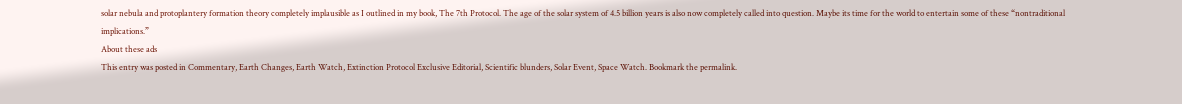solar nebula and protoplantery formation theory completely implausible as I outlined in my book, The 7th Protocol. The age of the solar system of 4.5 billion years is also now completely called into question. Maybe its time for the world to entertain some of these “nontraditional implications.”
About these ads
This entry was posted in Commentary, Earth Changes, Earth Watch, Extinction Protocol Exclusive Editorial, Scientific blunders, Solar Event, Space Watch. Bookmark the permalink.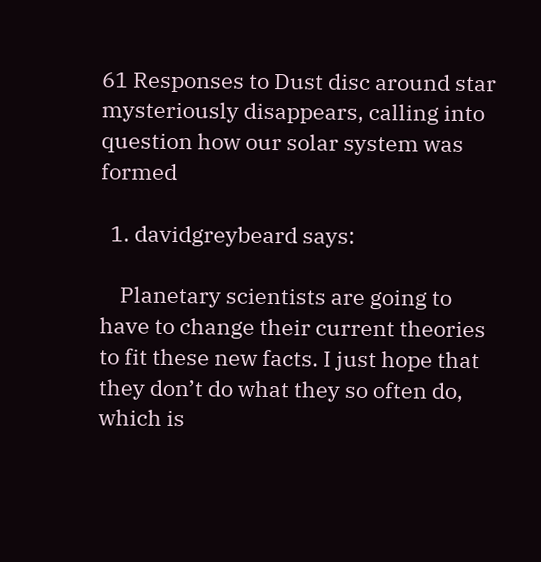61 Responses to Dust disc around star mysteriously disappears, calling into question how our solar system was formed

  1. davidgreybeard says:

    Planetary scientists are going to have to change their current theories to fit these new facts. I just hope that they don’t do what they so often do, which is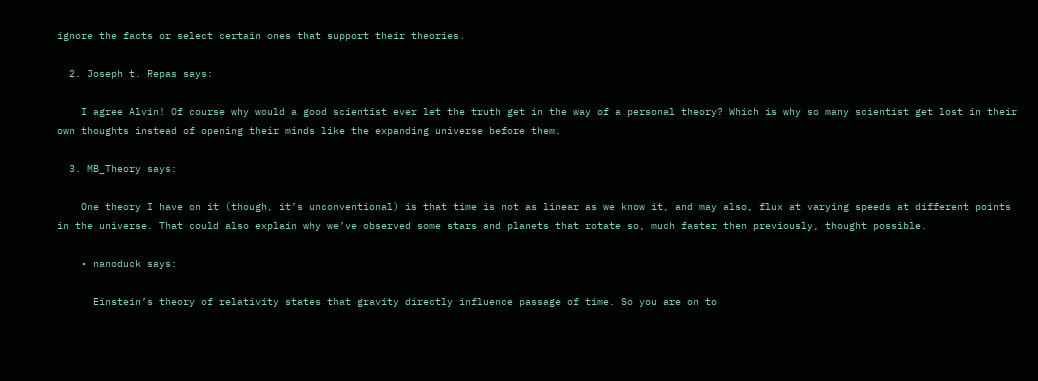ignore the facts or select certain ones that support their theories.

  2. Joseph t. Repas says:

    I agree Alvin! Of course why would a good scientist ever let the truth get in the way of a personal theory? Which is why so many scientist get lost in their own thoughts instead of opening their minds like the expanding universe before them.

  3. MB_Theory says:

    One theory I have on it (though, it’s unconventional) is that time is not as linear as we know it, and may also, flux at varying speeds at different points in the universe. That could also explain why we’ve observed some stars and planets that rotate so, much faster then previously, thought possible.

    • nanoduck says:

      Einstein’s theory of relativity states that gravity directly influence passage of time. So you are on to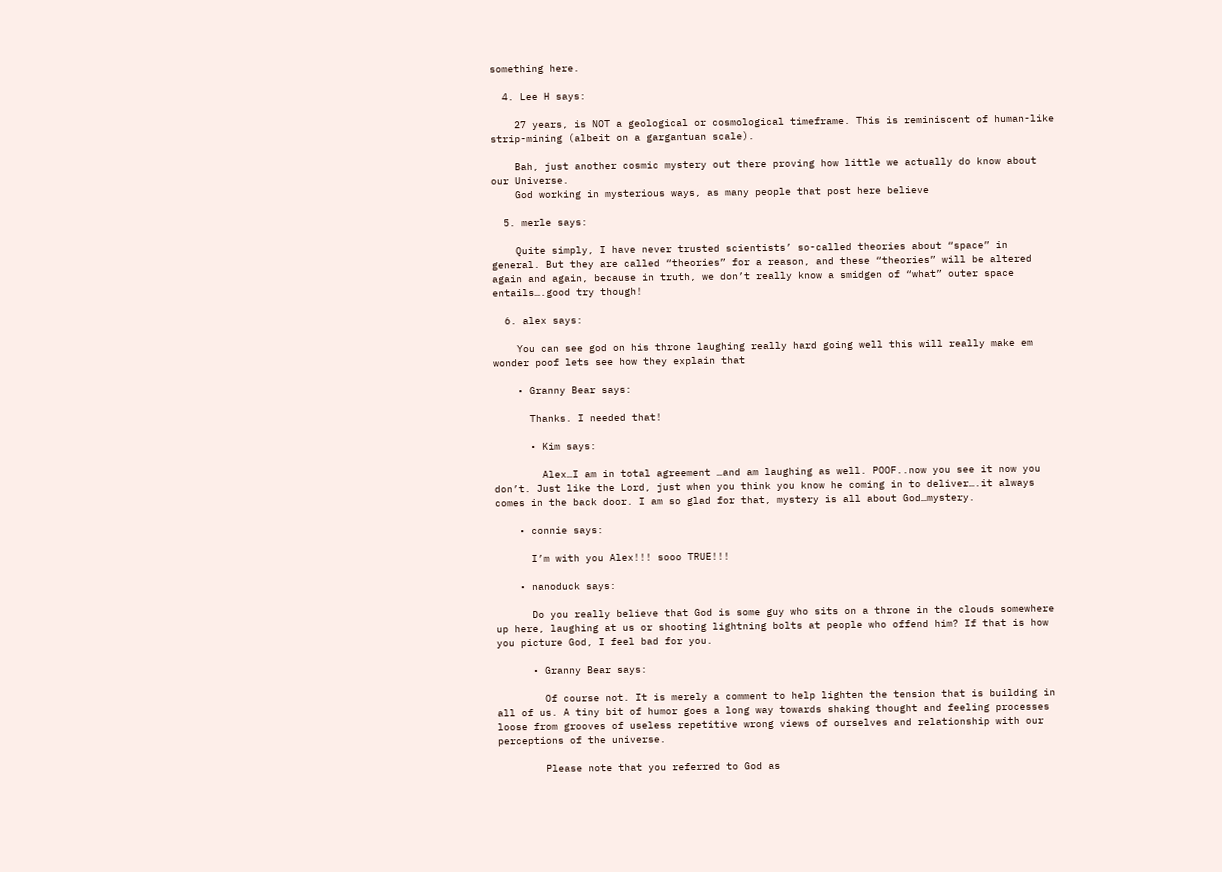something here.

  4. Lee H says:

    27 years, is NOT a geological or cosmological timeframe. This is reminiscent of human-like strip-mining (albeit on a gargantuan scale).

    Bah, just another cosmic mystery out there proving how little we actually do know about our Universe.
    God working in mysterious ways, as many people that post here believe

  5. merle says:

    Quite simply, I have never trusted scientists’ so-called theories about “space” in general. But they are called “theories” for a reason, and these “theories” will be altered again and again, because in truth, we don’t really know a smidgen of “what” outer space entails….good try though!

  6. alex says:

    You can see god on his throne laughing really hard going well this will really make em wonder poof lets see how they explain that

    • Granny Bear says:

      Thanks. I needed that!

      • Kim says:

        Alex…I am in total agreement …and am laughing as well. POOF..now you see it now you don’t. Just like the Lord, just when you think you know he coming in to deliver….it always comes in the back door. I am so glad for that, mystery is all about God…mystery.

    • connie says:

      I’m with you Alex!!! sooo TRUE!!!

    • nanoduck says:

      Do you really believe that God is some guy who sits on a throne in the clouds somewhere up here, laughing at us or shooting lightning bolts at people who offend him? If that is how you picture God, I feel bad for you.

      • Granny Bear says:

        Of course not. It is merely a comment to help lighten the tension that is building in all of us. A tiny bit of humor goes a long way towards shaking thought and feeling processes loose from grooves of useless repetitive wrong views of ourselves and relationship with our perceptions of the universe.

        Please note that you referred to God as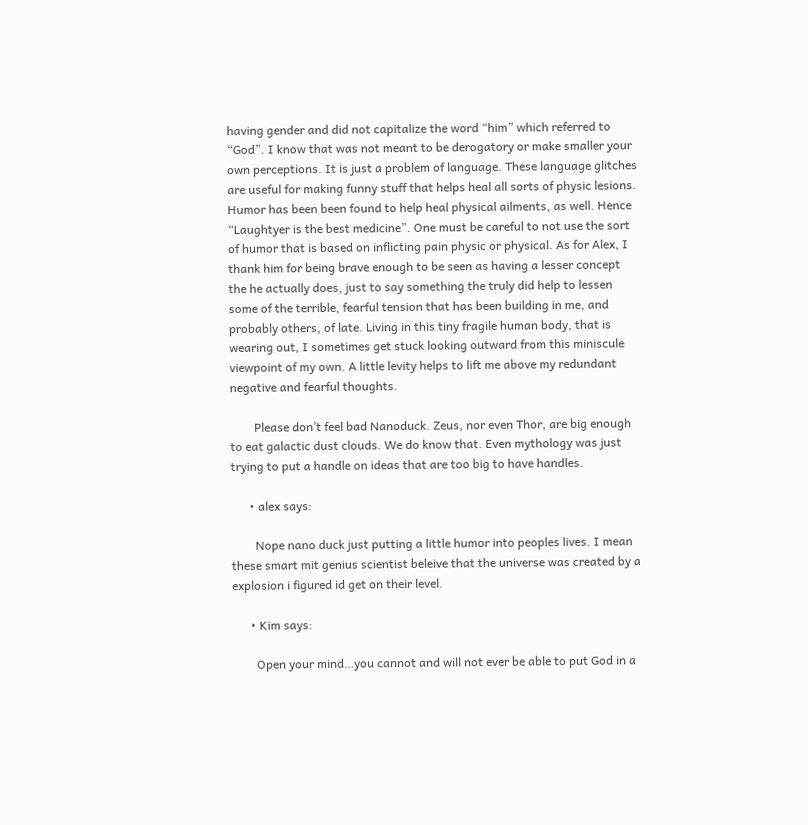having gender and did not capitalize the word “him” which referred to “God”. I know that was not meant to be derogatory or make smaller your own perceptions. It is just a problem of language. These language glitches are useful for making funny stuff that helps heal all sorts of physic lesions. Humor has been been found to help heal physical ailments, as well. Hence “Laughtyer is the best medicine”. One must be careful to not use the sort of humor that is based on inflicting pain physic or physical. As for Alex, I thank him for being brave enough to be seen as having a lesser concept the he actually does, just to say something the truly did help to lessen some of the terrible, fearful tension that has been building in me, and probably others, of late. Living in this tiny fragile human body, that is wearing out, I sometimes get stuck looking outward from this miniscule viewpoint of my own. A little levity helps to lift me above my redundant negative and fearful thoughts.

        Please don’t feel bad Nanoduck. Zeus, nor even Thor, are big enough to eat galactic dust clouds. We do know that. Even mythology was just trying to put a handle on ideas that are too big to have handles.

      • alex says:

        Nope nano duck just putting a little humor into peoples lives. I mean these smart mit genius scientist beleive that the universe was created by a explosion i figured id get on their level.

      • Kim says:

        Open your mind…you cannot and will not ever be able to put God in a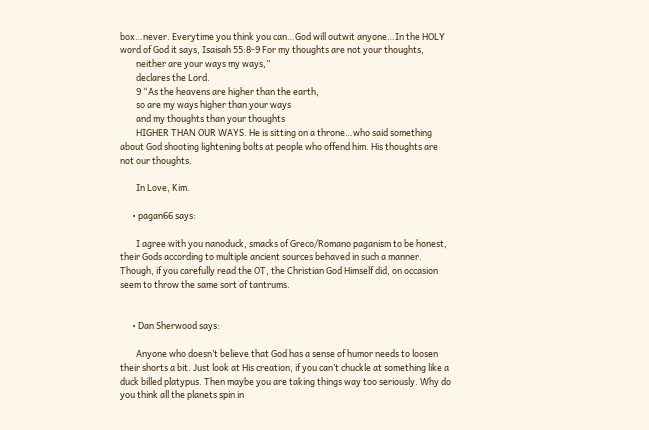box…never. Everytime you think you can…God will outwit anyone…In the HOLY word of God it says, Isaisah 55:8-9 For my thoughts are not your thoughts,
        neither are your ways my ways,”
        declares the Lord.
        9 “As the heavens are higher than the earth,
        so are my ways higher than your ways
        and my thoughts than your thoughts
        HIGHER THAN OUR WAYS. He is sitting on a throne…who said something about God shooting lightening bolts at people who offend him. His thoughts are not our thoughts.

        In Love, Kim.

      • pagan66 says:

        I agree with you nanoduck, smacks of Greco/Romano paganism to be honest, their Gods according to multiple ancient sources behaved in such a manner. Though, if you carefully read the OT, the Christian God Himself did, on occasion seem to throw the same sort of tantrums.


      • Dan Sherwood says:

        Anyone who doesn’t believe that God has a sense of humor needs to loosen their shorts a bit. Just look at His creation, if you can’t chuckle at something like a duck billed platypus. Then maybe you are taking things way too seriously. Why do you think all the planets spin in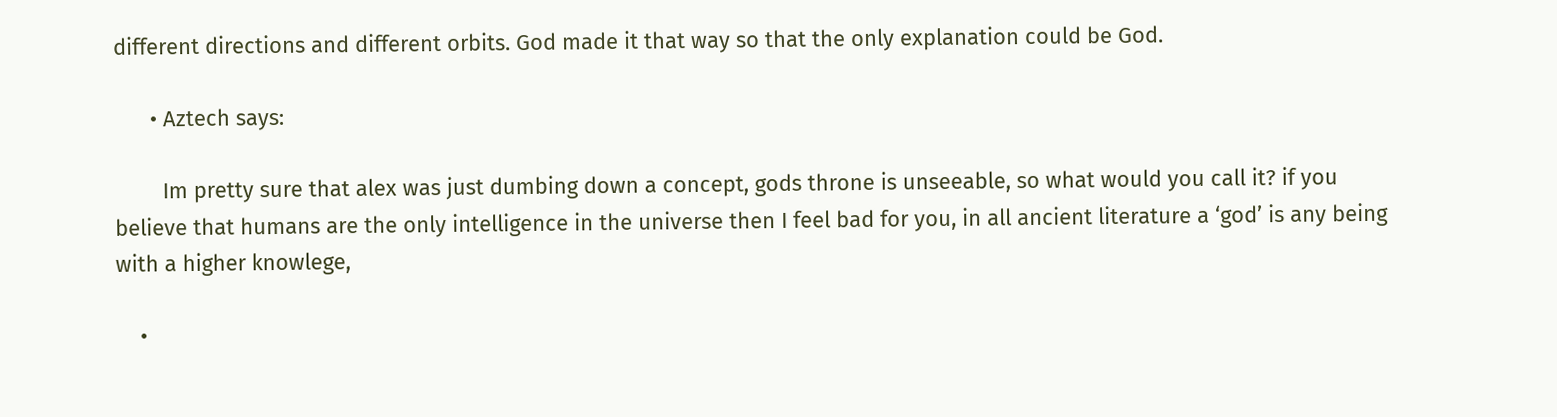different directions and different orbits. God made it that way so that the only explanation could be God.

      • Aztech says:

        Im pretty sure that alex was just dumbing down a concept, gods throne is unseeable, so what would you call it? if you believe that humans are the only intelligence in the universe then I feel bad for you, in all ancient literature a ‘god’ is any being with a higher knowlege,

    •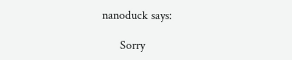nanoduck says:

      Sorry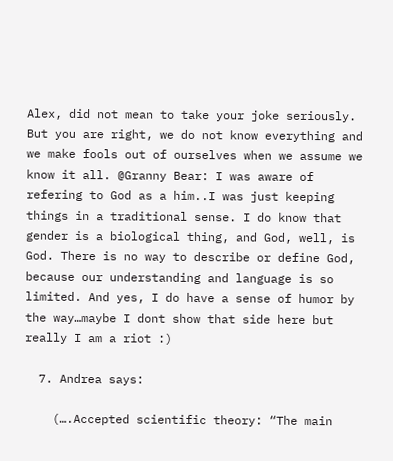Alex, did not mean to take your joke seriously. But you are right, we do not know everything and we make fools out of ourselves when we assume we know it all. @Granny Bear: I was aware of refering to God as a him..I was just keeping things in a traditional sense. I do know that gender is a biological thing, and God, well, is God. There is no way to describe or define God, because our understanding and language is so limited. And yes, I do have a sense of humor by the way…maybe I dont show that side here but really I am a riot :)

  7. Andrea says:

    (….Accepted scientific theory: “The main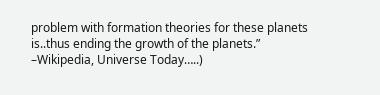problem with formation theories for these planets is..thus ending the growth of the planets.” –Wikipedia, Universe Today…..)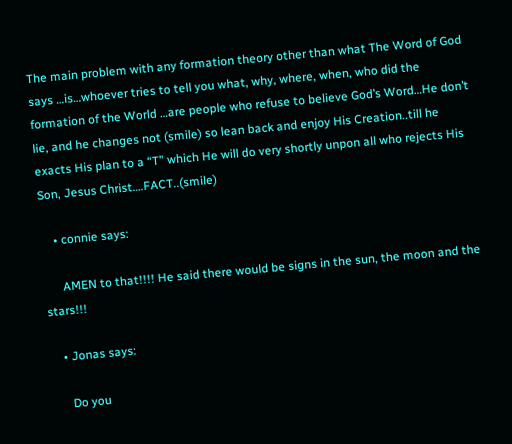The main problem with any formation theory other than what The Word of God says …is…whoever tries to tell you what, why, where, when, who did the formation of the World …are people who refuse to believe God’s Word…He don’t lie, and he changes not (smile) so lean back and enjoy His Creation..till he exacts His plan to a “T” which He will do very shortly unpon all who rejects His Son, Jesus Christ….FACT..(smile)

    • connie says:

      AMEN to that!!!! He said there would be signs in the sun, the moon and the stars!!!

    • Jonas says:

      Do you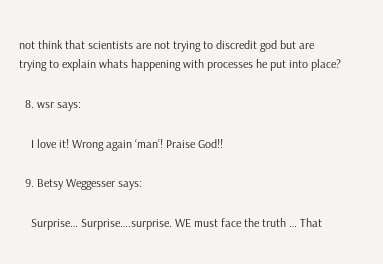not think that scientists are not trying to discredit god but are trying to explain whats happening with processes he put into place?

  8. wsr says:

    I love it! Wrong again ‘man’! Praise God!!

  9. Betsy Weggesser says:

    Surprise… Surprise….surprise. WE must face the truth … That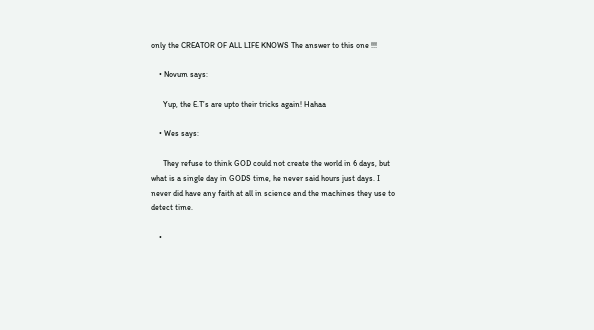only the CREATOR OF ALL LIFE KNOWS The answer to this one !!!

    • Novum says:

      Yup, the E.T’s are upto their tricks again! Hahaa

    • Wes says:

      They refuse to think GOD could not create the world in 6 days, but what is a single day in GODS time, he never said hours just days. I never did have any faith at all in science and the machines they use to detect time.

    •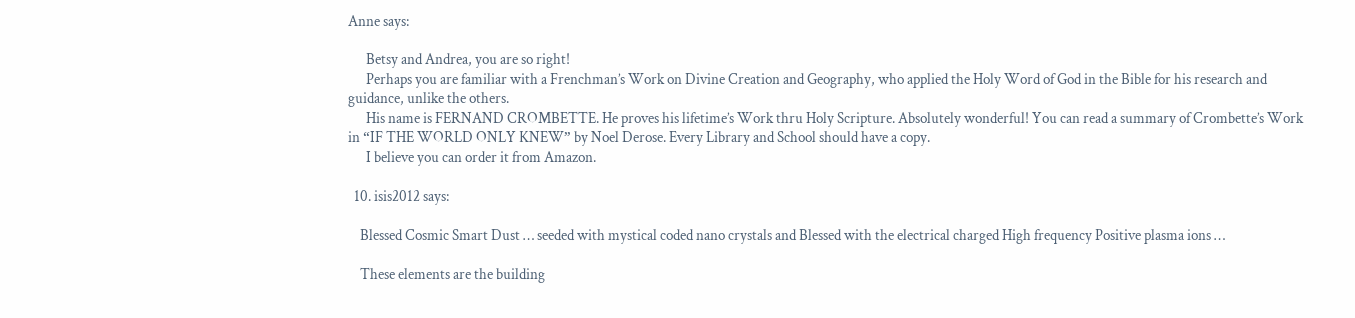Anne says:

      Betsy and Andrea, you are so right!
      Perhaps you are familiar with a Frenchman’s Work on Divine Creation and Geography, who applied the Holy Word of God in the Bible for his research and guidance, unlike the others.
      His name is FERNAND CROMBETTE. He proves his lifetime’s Work thru Holy Scripture. Absolutely wonderful! You can read a summary of Crombette’s Work in “IF THE WORLD ONLY KNEW” by Noel Derose. Every Library and School should have a copy.
      I believe you can order it from Amazon.

  10. isis2012 says:

    Blessed Cosmic Smart Dust … seeded with mystical coded nano crystals and Blessed with the electrical charged High frequency Positive plasma ions …

    These elements are the building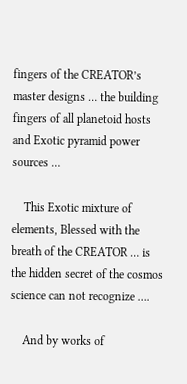fingers of the CREATOR’s master designs … the building fingers of all planetoid hosts and Exotic pyramid power sources …

    This Exotic mixture of elements, Blessed with the breath of the CREATOR … is the hidden secret of the cosmos science can not recognize ….

    And by works of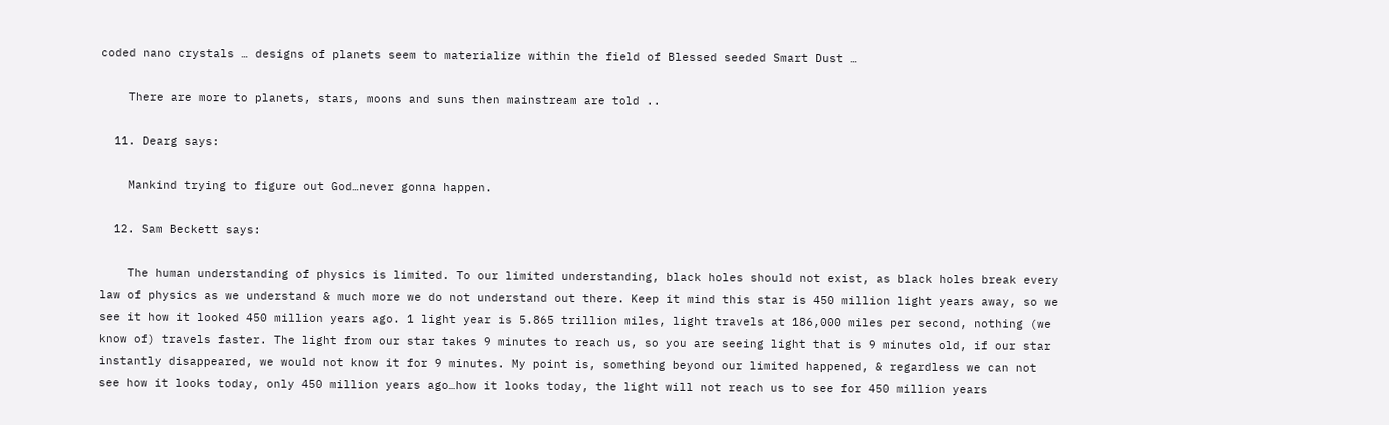coded nano crystals … designs of planets seem to materialize within the field of Blessed seeded Smart Dust …

    There are more to planets, stars, moons and suns then mainstream are told ..

  11. Dearg says:

    Mankind trying to figure out God…never gonna happen.

  12. Sam Beckett says:

    The human understanding of physics is limited. To our limited understanding, black holes should not exist, as black holes break every law of physics as we understand & much more we do not understand out there. Keep it mind this star is 450 million light years away, so we see it how it looked 450 million years ago. 1 light year is 5.865 trillion miles, light travels at 186,000 miles per second, nothing (we know of) travels faster. The light from our star takes 9 minutes to reach us, so you are seeing light that is 9 minutes old, if our star instantly disappeared, we would not know it for 9 minutes. My point is, something beyond our limited happened, & regardless we can not see how it looks today, only 450 million years ago…how it looks today, the light will not reach us to see for 450 million years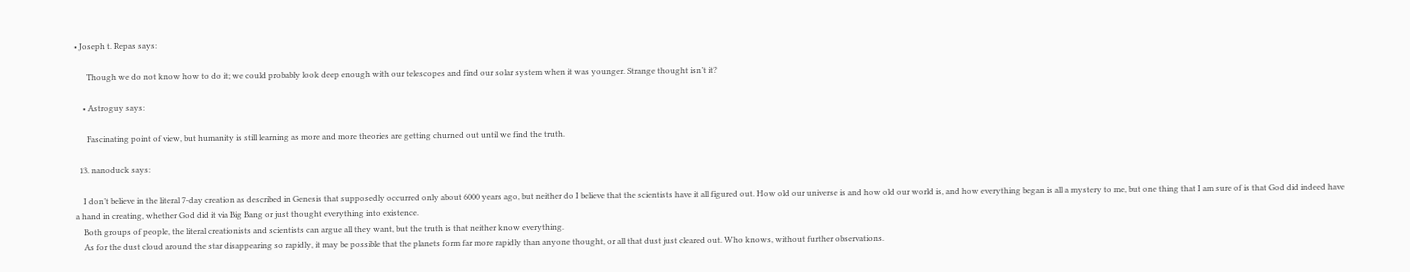• Joseph t. Repas says:

      Though we do not know how to do it; we could probably look deep enough with our telescopes and find our solar system when it was younger. Strange thought isn’t it?

    • Astroguy says:

      Fascinating point of view, but humanity is still learning as more and more theories are getting churned out until we find the truth.

  13. nanoduck says:

    I don’t believe in the literal 7-day creation as described in Genesis that supposedly occurred only about 6000 years ago, but neither do I believe that the scientists have it all figured out. How old our universe is and how old our world is, and how everything began is all a mystery to me, but one thing that I am sure of is that God did indeed have a hand in creating, whether God did it via Big Bang or just thought everything into existence.
    Both groups of people, the literal creationists and scientists can argue all they want, but the truth is that neither know everything.
    As for the dust cloud around the star disappearing so rapidly, it may be possible that the planets form far more rapidly than anyone thought, or all that dust just cleared out. Who knows, without further observations.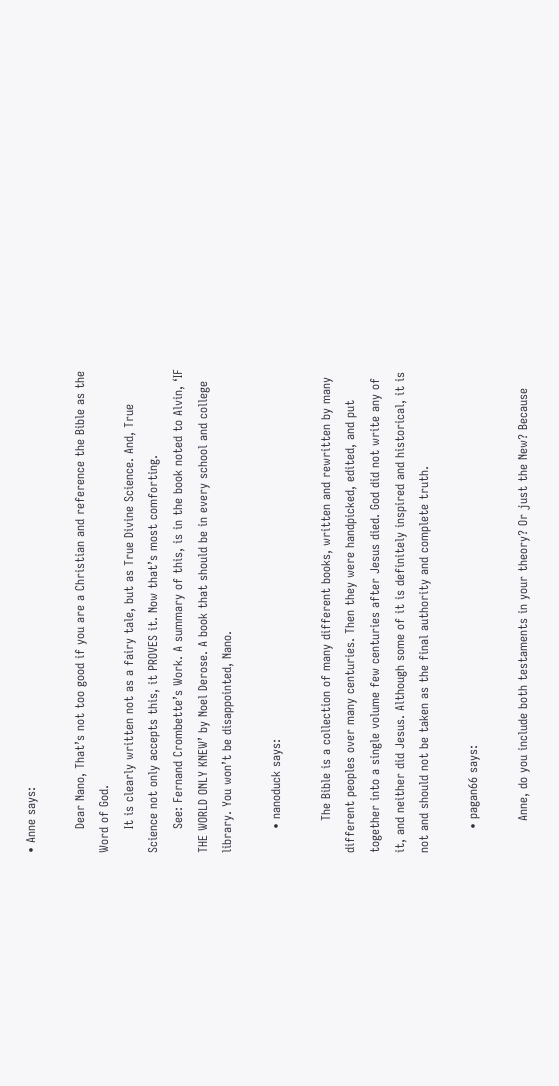• Anne says:

      Dear Nano, That’s not too good if you are a Christian and reference the Bible as the Word of God.
      It is clearly written not as a fairy tale, but as True Divine Science. And, True Science not only accepts this, it PROVES it. Now that’s most comforting.
      See: Fernand Crombette’s Work. A summary of this, is in the book noted to Alvin, ‘IF THE WORLD ONLY KNEW’ by Noel Derose. A book that should be in every school and college library. You won’t be disappointed, Nano.

      • nanoduck says:

        The Bible is a collection of many different books, written and rewritten by many different peoples over many centuries. Then they were handpicked, edited, and put together into a single volume few centuries after Jesus died. God did not write any of it, and neither did Jesus. Although some of it is definitely inspired and historical, it is not and should not be taken as the final authority and complete truth.

      • pagan66 says:

        Anne, do you include both testaments in your theory? Or just the New? Because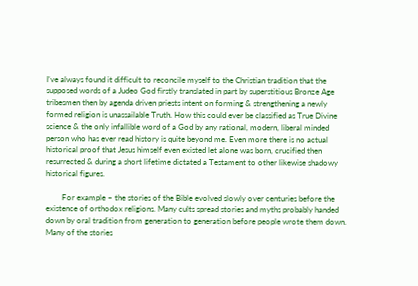I’ve always found it difficult to reconcile myself to the Christian tradition that the supposed words of a Judeo God firstly translated in part by superstitious Bronze Age tribesmen then by agenda driven priests intent on forming & strengthening a newly formed religion is unassailable Truth. How this could ever be classified as True Divine science & the only infallible word of a God by any rational, modern, liberal minded person who has ever read history is quite beyond me. Even more there is no actual historical proof that Jesus himself even existed let alone was born, crucified then resurrected & during a short lifetime dictated a Testament to other likewise shadowy historical figures.

        For example – the stories of the Bible evolved slowly over centuries before the existence of orthodox religions. Many cults spread stories and myths probably handed down by oral tradition from generation to generation before people wrote them down. Many of the stories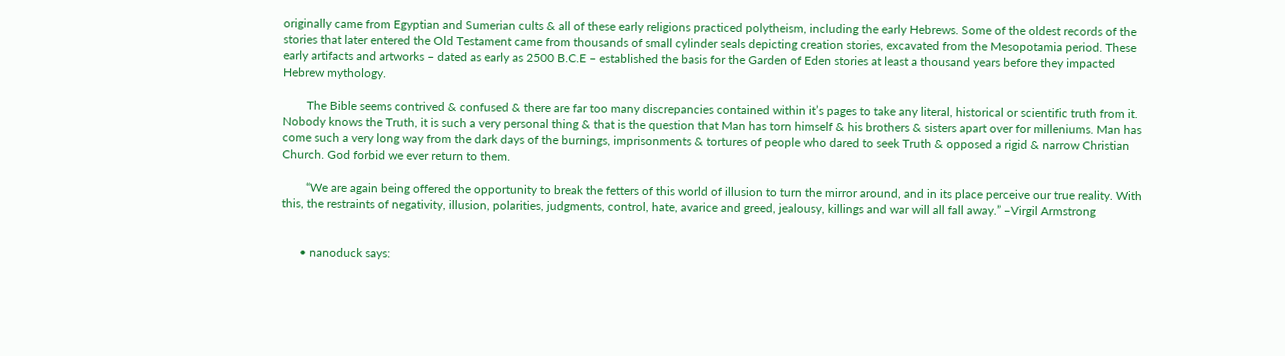originally came from Egyptian and Sumerian cults & all of these early religions practiced polytheism, including the early Hebrews. Some of the oldest records of the stories that later entered the Old Testament came from thousands of small cylinder seals depicting creation stories, excavated from the Mesopotamia period. These early artifacts and artworks – dated as early as 2500 B.C.E – established the basis for the Garden of Eden stories at least a thousand years before they impacted Hebrew mythology.

        The Bible seems contrived & confused & there are far too many discrepancies contained within it’s pages to take any literal, historical or scientific truth from it. Nobody knows the Truth, it is such a very personal thing & that is the question that Man has torn himself & his brothers & sisters apart over for milleniums. Man has come such a very long way from the dark days of the burnings, imprisonments & tortures of people who dared to seek Truth & opposed a rigid & narrow Christian Church. God forbid we ever return to them.

        “We are again being offered the opportunity to break the fetters of this world of illusion to turn the mirror around, and in its place perceive our true reality. With this, the restraints of negativity, illusion, polarities, judgments, control, hate, avarice and greed, jealousy, killings and war will all fall away.” –Virgil Armstrong


      • nanoduck says: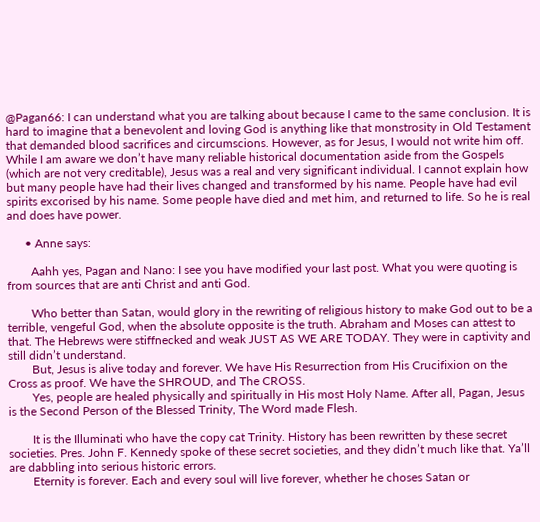@Pagan66: I can understand what you are talking about because I came to the same conclusion. It is hard to imagine that a benevolent and loving God is anything like that monstrosity in Old Testament that demanded blood sacrifices and circumscions. However, as for Jesus, I would not write him off. While I am aware we don’t have many reliable historical documentation aside from the Gospels (which are not very creditable), Jesus was a real and very significant individual. I cannot explain how but many people have had their lives changed and transformed by his name. People have had evil spirits excorised by his name. Some people have died and met him, and returned to life. So he is real and does have power.

      • Anne says:

        Aahh yes, Pagan and Nano: I see you have modified your last post. What you were quoting is from sources that are anti Christ and anti God.

        Who better than Satan, would glory in the rewriting of religious history to make God out to be a terrible, vengeful God, when the absolute opposite is the truth. Abraham and Moses can attest to that. The Hebrews were stiffnecked and weak JUST AS WE ARE TODAY. They were in captivity and still didn’t understand.
        But, Jesus is alive today and forever. We have His Resurrection from His Crucifixion on the Cross as proof. We have the SHROUD, and The CROSS.
        Yes, people are healed physically and spiritually in His most Holy Name. After all, Pagan, Jesus is the Second Person of the Blessed Trinity, The Word made Flesh.

        It is the Illuminati who have the copy cat Trinity. History has been rewritten by these secret societies. Pres. John F. Kennedy spoke of these secret societies, and they didn’t much like that. Ya’ll are dabbling into serious historic errors.
        Eternity is forever. Each and every soul will live forever, whether he choses Satan or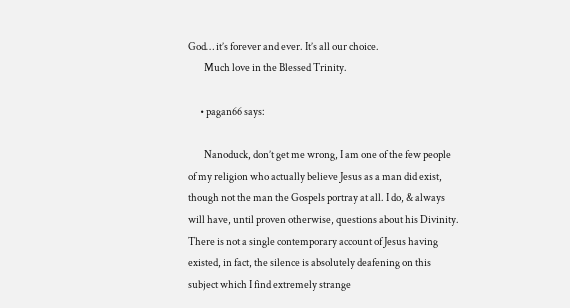God… it’s forever and ever. It’s all our choice.
        Much love in the Blessed Trinity.

      • pagan66 says:

        Nanoduck, don’t get me wrong, I am one of the few people of my religion who actually believe Jesus as a man did exist, though not the man the Gospels portray at all. I do, & always will have, until proven otherwise, questions about his Divinity. There is not a single contemporary account of Jesus having existed, in fact, the silence is absolutely deafening on this subject which I find extremely strange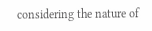considering the nature of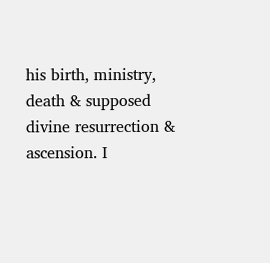his birth, ministry, death & supposed divine resurrection & ascension. I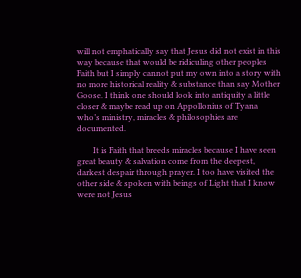will not emphatically say that Jesus did not exist in this way because that would be ridiculing other peoples Faith but I simply cannot put my own into a story with no more historical reality & substance than say Mother Goose. I think one should look into antiquity a little closer & maybe read up on Appollonius of Tyana who’s ministry, miracles & philosophies are documented.

        It is Faith that breeds miracles because I have seen great beauty & salvation come from the deepest, darkest despair through prayer. I too have visited the other side & spoken with beings of Light that I know were not Jesus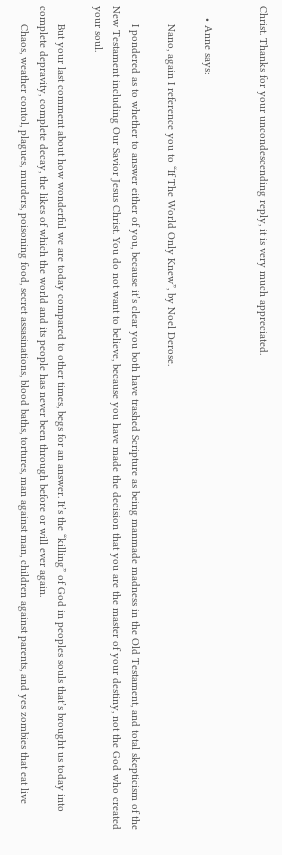Christ. Thanks for your uncondescending reply, it is very much appreciated.


    • Anne says:

      Nano, again I reference you to “If The World Only Knew”, by Noel Derose.

      I pondered as to whether to answer either of you, because it’s clear you both have trashed Scripture as being manmade madness in the Old Testament, and total skepticism of the New Testament including Our Savior Jesus Christ. You do not want to believe, because you have made the decision that you are the master of your destiny, not the God who created your soul.

      But your last comment about how wonderful we are today compared to other times, begs for an answer. It’s the “killing” of God in peoples souls that’s brought us today into complete depravity, complete decay, the likes of which the world and its people has never been through before or will ever again.
      Chaos, weather contol, plagues, murders, poisoning food, secret assasinations, blood baths, tortures, man against man, children against parents, and yes zombies that eat live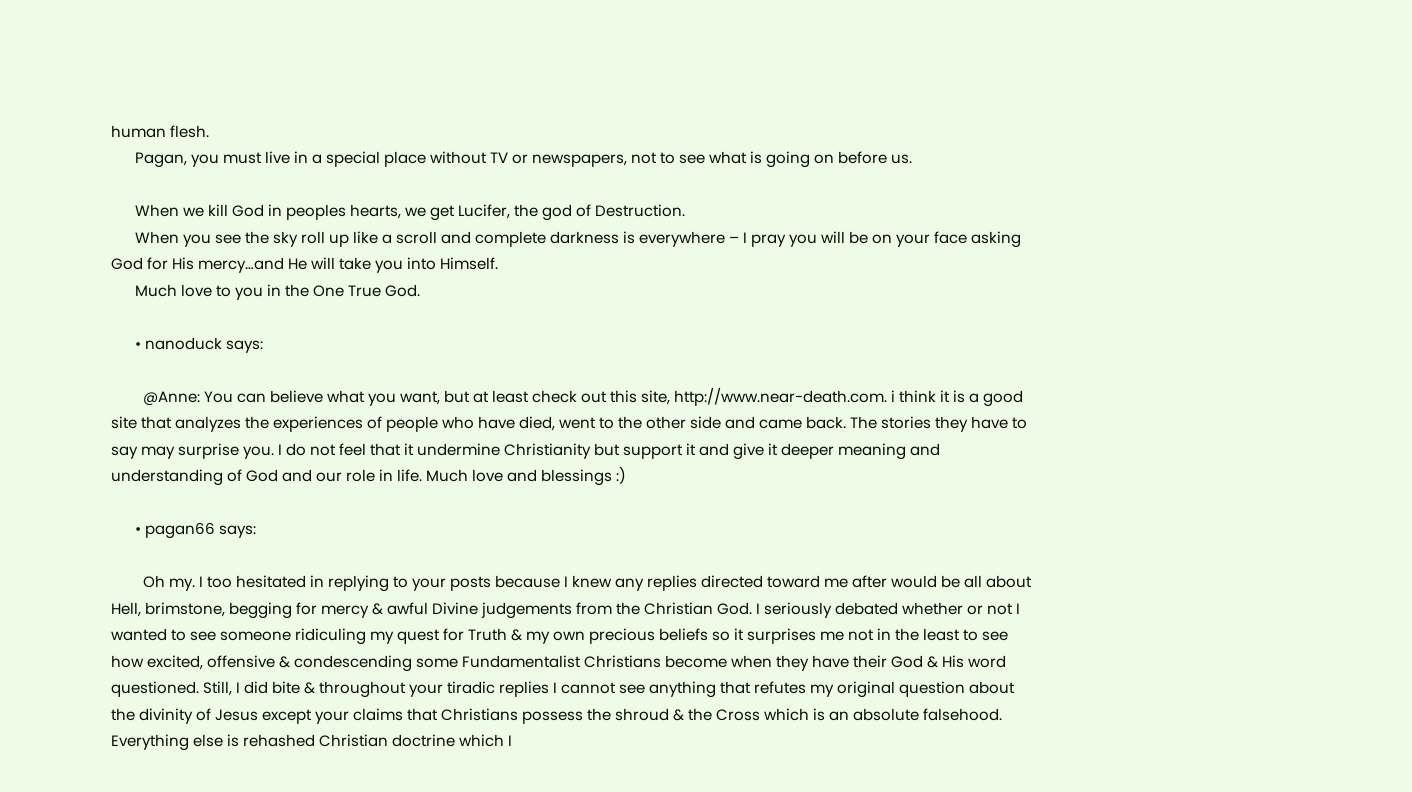human flesh.
      Pagan, you must live in a special place without TV or newspapers, not to see what is going on before us.

      When we kill God in peoples hearts, we get Lucifer, the god of Destruction.
      When you see the sky roll up like a scroll and complete darkness is everywhere – I pray you will be on your face asking God for His mercy…and He will take you into Himself.
      Much love to you in the One True God.

      • nanoduck says:

        @Anne: You can believe what you want, but at least check out this site, http://www.near-death.com. i think it is a good site that analyzes the experiences of people who have died, went to the other side and came back. The stories they have to say may surprise you. I do not feel that it undermine Christianity but support it and give it deeper meaning and understanding of God and our role in life. Much love and blessings :)

      • pagan66 says:

        Oh my. I too hesitated in replying to your posts because I knew any replies directed toward me after would be all about Hell, brimstone, begging for mercy & awful Divine judgements from the Christian God. I seriously debated whether or not I wanted to see someone ridiculing my quest for Truth & my own precious beliefs so it surprises me not in the least to see how excited, offensive & condescending some Fundamentalist Christians become when they have their God & His word questioned. Still, I did bite & throughout your tiradic replies I cannot see anything that refutes my original question about the divinity of Jesus except your claims that Christians possess the shroud & the Cross which is an absolute falsehood. Everything else is rehashed Christian doctrine which I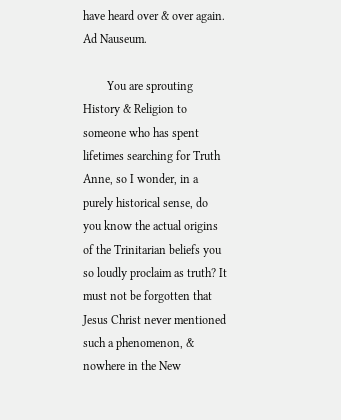have heard over & over again. Ad Nauseum.

        You are sprouting History & Religion to someone who has spent lifetimes searching for Truth Anne, so I wonder, in a purely historical sense, do you know the actual origins of the Trinitarian beliefs you so loudly proclaim as truth? It must not be forgotten that Jesus Christ never mentioned such a phenomenon, & nowhere in the New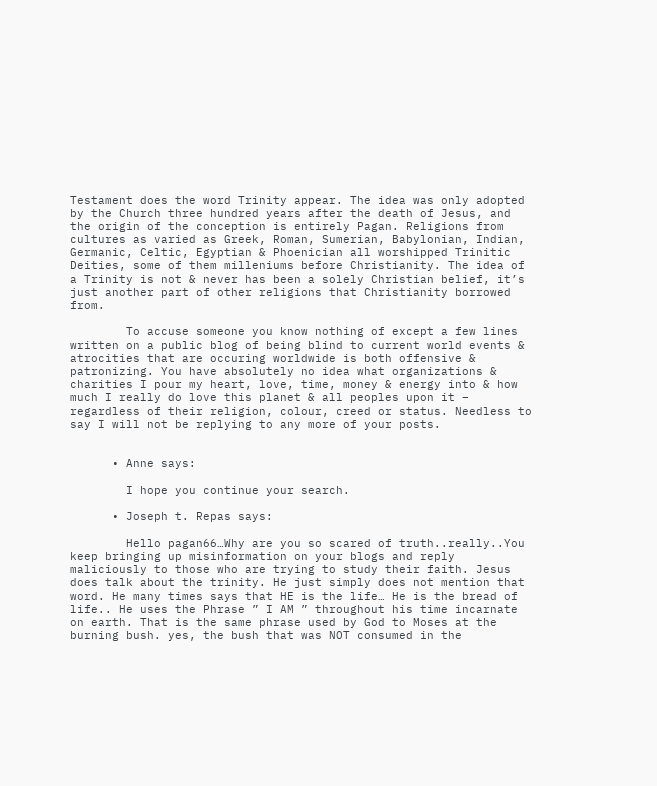Testament does the word Trinity appear. The idea was only adopted by the Church three hundred years after the death of Jesus, and the origin of the conception is entirely Pagan. Religions from cultures as varied as Greek, Roman, Sumerian, Babylonian, Indian, Germanic, Celtic, Egyptian & Phoenician all worshipped Trinitic Deities, some of them milleniums before Christianity. The idea of a Trinity is not & never has been a solely Christian belief, it’s just another part of other religions that Christianity borrowed from.

        To accuse someone you know nothing of except a few lines written on a public blog of being blind to current world events & atrocities that are occuring worldwide is both offensive & patronizing. You have absolutely no idea what organizations & charities I pour my heart, love, time, money & energy into & how much I really do love this planet & all peoples upon it – regardless of their religion, colour, creed or status. Needless to say I will not be replying to any more of your posts.


      • Anne says:

        I hope you continue your search.

      • Joseph t. Repas says:

        Hello pagan66…Why are you so scared of truth..really..You keep bringing up misinformation on your blogs and reply maliciously to those who are trying to study their faith. Jesus does talk about the trinity. He just simply does not mention that word. He many times says that HE is the life… He is the bread of life.. He uses the Phrase ” I AM ” throughout his time incarnate on earth. That is the same phrase used by God to Moses at the burning bush. yes, the bush that was NOT consumed in the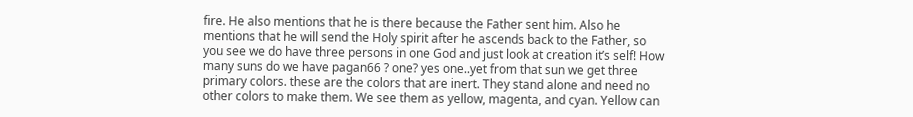fire. He also mentions that he is there because the Father sent him. Also he mentions that he will send the Holy spirit after he ascends back to the Father, so you see we do have three persons in one God and just look at creation it’s self! How many suns do we have pagan66 ? one? yes one..yet from that sun we get three primary colors. these are the colors that are inert. They stand alone and need no other colors to make them. We see them as yellow, magenta, and cyan. Yellow can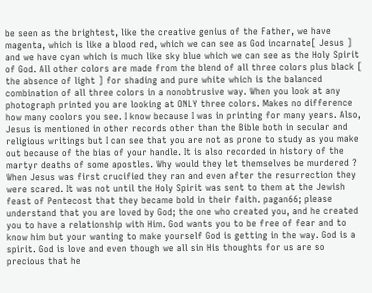be seen as the brightest, like the creative genius of the Father, we have magenta, which is like a blood red, which we can see as God incarnate[ Jesus ] and we have cyan which is much like sky blue which we can see as the Holy Spirit of God. All other colors are made from the blend of all three colors plus black [ the absence of light ] for shading and pure white which is the balanced combination of all three colors in a nonobtrusive way. When you look at any photograph printed you are looking at ONLY three colors. Makes no difference how many coolors you see. I know because I was in printing for many years. Also, Jesus is mentioned in other records other than the Bible both in secular and religious writings but I can see that you are not as prone to study as you make out because of the bias of your handle. It is also recorded in history of the martyr deaths of some apostles. Why would they let themselves be murdered ? When Jesus was first crucified they ran and even after the resurrection they were scared. It was not until the Holy Spirit was sent to them at the Jewish feast of Pentecost that they became bold in their faith. pagan66; please understand that you are loved by God; the one who created you, and he created you to have a relationship with Him. God wants you to be free of fear and to know him but your wanting to make yourself God is getting in the way. God is a spirit. God is love and even though we all sin His thoughts for us are so precious that he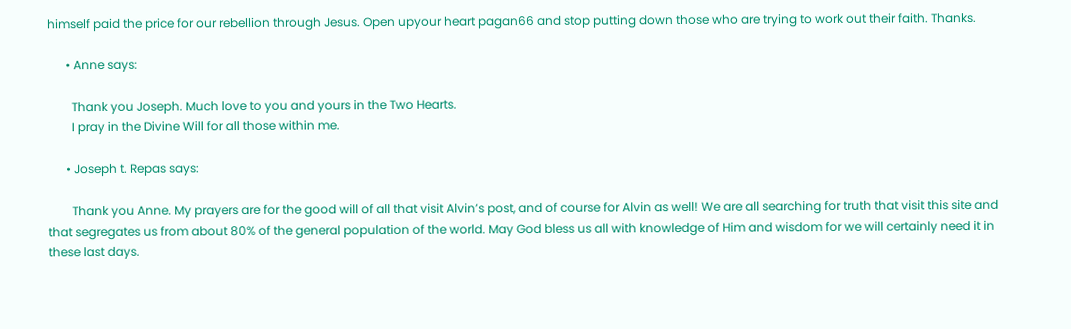himself paid the price for our rebellion through Jesus. Open upyour heart pagan66 and stop putting down those who are trying to work out their faith. Thanks.

      • Anne says:

        Thank you Joseph. Much love to you and yours in the Two Hearts.
        I pray in the Divine Will for all those within me.

      • Joseph t. Repas says:

        Thank you Anne. My prayers are for the good will of all that visit Alvin’s post, and of course for Alvin as well! We are all searching for truth that visit this site and that segregates us from about 80% of the general population of the world. May God bless us all with knowledge of Him and wisdom for we will certainly need it in these last days.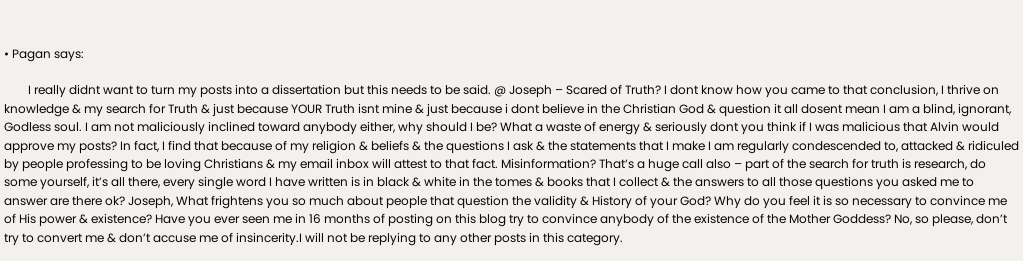• Pagan says:

        I really didnt want to turn my posts into a dissertation but this needs to be said. @ Joseph – Scared of Truth? I dont know how you came to that conclusion, I thrive on knowledge & my search for Truth & just because YOUR Truth isnt mine & just because i dont believe in the Christian God & question it all dosent mean I am a blind, ignorant, Godless soul. I am not maliciously inclined toward anybody either, why should I be? What a waste of energy & seriously dont you think if I was malicious that Alvin would approve my posts? In fact, I find that because of my religion & beliefs & the questions I ask & the statements that I make I am regularly condescended to, attacked & ridiculed by people professing to be loving Christians & my email inbox will attest to that fact. Misinformation? That’s a huge call also – part of the search for truth is research, do some yourself, it’s all there, every single word I have written is in black & white in the tomes & books that I collect & the answers to all those questions you asked me to answer are there ok? Joseph, What frightens you so much about people that question the validity & History of your God? Why do you feel it is so necessary to convince me of His power & existence? Have you ever seen me in 16 months of posting on this blog try to convince anybody of the existence of the Mother Goddess? No, so please, don’t try to convert me & don’t accuse me of insincerity.I will not be replying to any other posts in this category.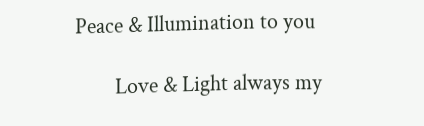Peace & Illumination to you

        Love & Light always my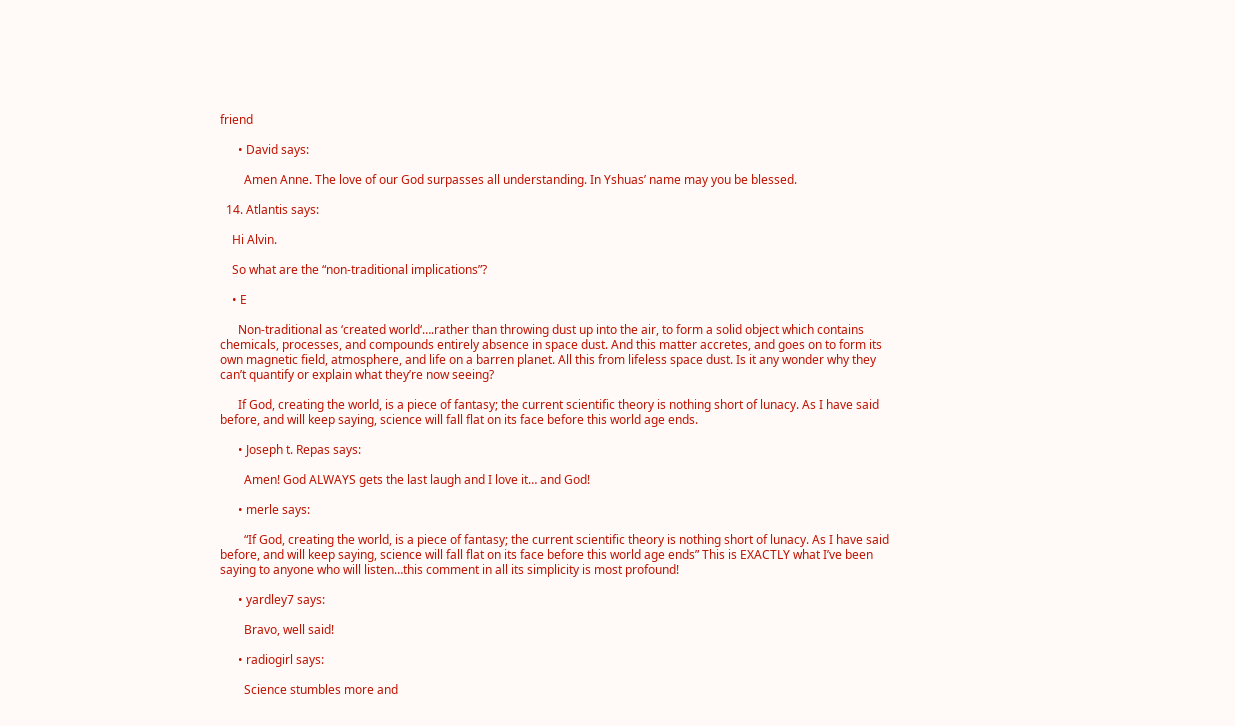friend

      • David says:

        Amen Anne. The love of our God surpasses all understanding. In Yshuas’ name may you be blessed.

  14. Atlantis says:

    Hi Alvin.

    So what are the “non-traditional implications”?

    • E

      Non-traditional as ‘created world‘….rather than throwing dust up into the air, to form a solid object which contains chemicals, processes, and compounds entirely absence in space dust. And this matter accretes, and goes on to form its own magnetic field, atmosphere, and life on a barren planet. All this from lifeless space dust. Is it any wonder why they can’t quantify or explain what they’re now seeing?

      If God, creating the world, is a piece of fantasy; the current scientific theory is nothing short of lunacy. As I have said before, and will keep saying, science will fall flat on its face before this world age ends.

      • Joseph t. Repas says:

        Amen! God ALWAYS gets the last laugh and I love it… and God!

      • merle says:

        “If God, creating the world, is a piece of fantasy; the current scientific theory is nothing short of lunacy. As I have said before, and will keep saying, science will fall flat on its face before this world age ends” This is EXACTLY what I’ve been saying to anyone who will listen…this comment in all its simplicity is most profound!

      • yardley7 says:

        Bravo, well said!

      • radiogirl says:

        Science stumbles more and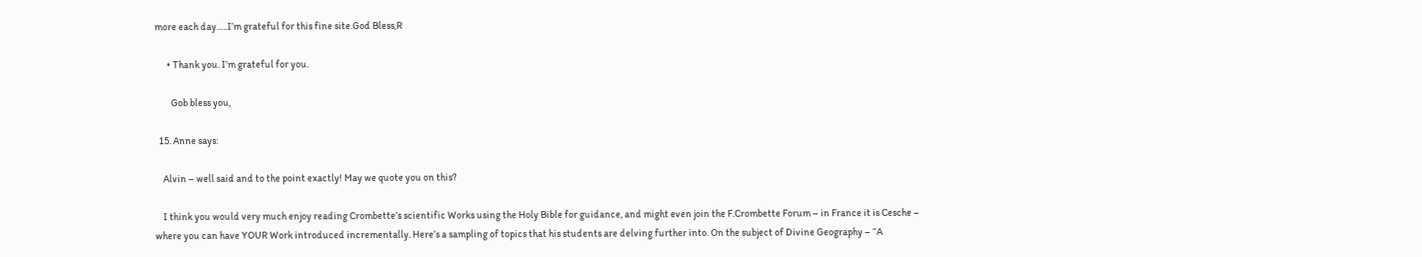more each day…..I’m grateful for this fine site.God Bless,R

      • Thank you. I’m grateful for you.

        Gob bless you,

  15. Anne says:

    Alvin – well said and to the point exactly! May we quote you on this?

    I think you would very much enjoy reading Crombette’s scientific Works using the Holy Bible for guidance, and might even join the F.Crombette Forum – in France it is Cesche – where you can have YOUR Work introduced incrementally. Here’s a sampling of topics that his students are delving further into. On the subject of Divine Geography – “A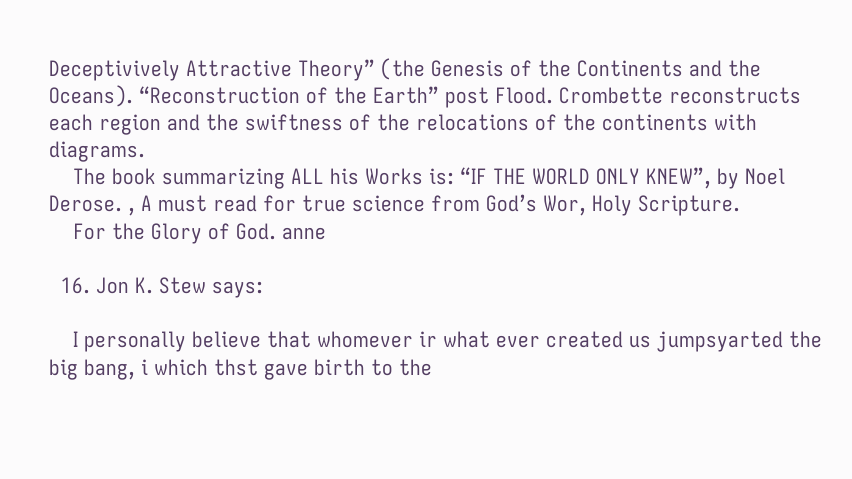Deceptivively Attractive Theory” (the Genesis of the Continents and the Oceans). “Reconstruction of the Earth” post Flood. Crombette reconstructs each region and the swiftness of the relocations of the continents with diagrams.
    The book summarizing ALL his Works is: “IF THE WORLD ONLY KNEW”, by Noel Derose. , A must read for true science from God’s Wor, Holy Scripture.
    For the Glory of God. anne

  16. Jon K. Stew says:

    I personally believe that whomever ir what ever created us jumpsyarted the big bang, i which thst gave birth to the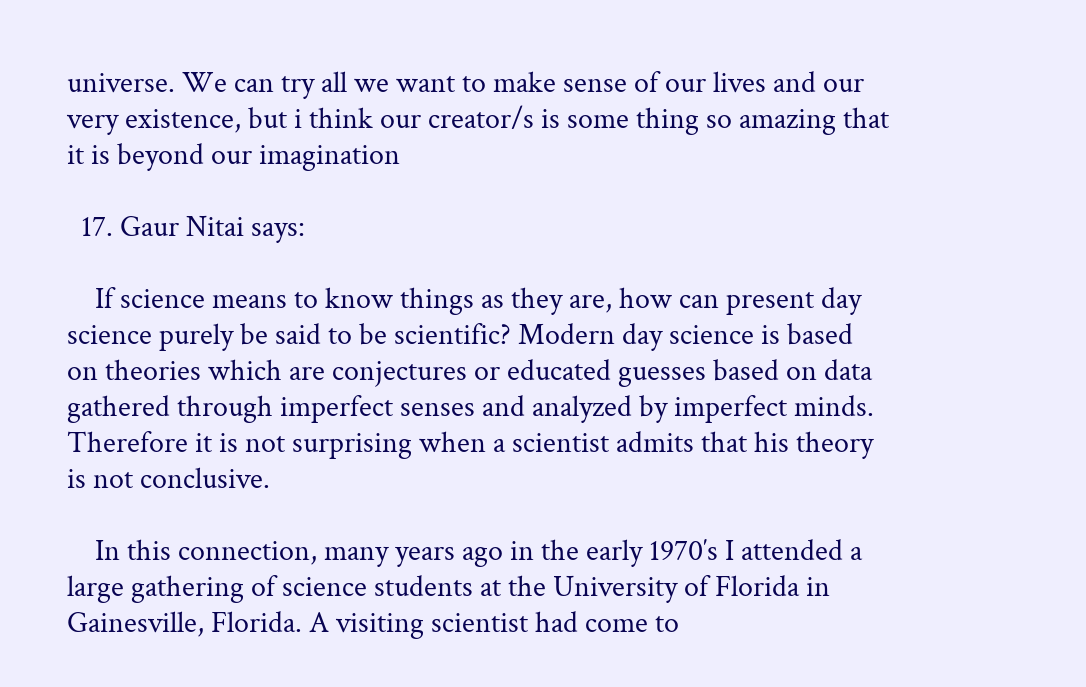universe. We can try all we want to make sense of our lives and our very existence, but i think our creator/s is some thing so amazing that it is beyond our imagination

  17. Gaur Nitai says:

    If science means to know things as they are, how can present day science purely be said to be scientific? Modern day science is based on theories which are conjectures or educated guesses based on data gathered through imperfect senses and analyzed by imperfect minds. Therefore it is not surprising when a scientist admits that his theory is not conclusive.

    In this connection, many years ago in the early 1970′s I attended a large gathering of science students at the University of Florida in Gainesville, Florida. A visiting scientist had come to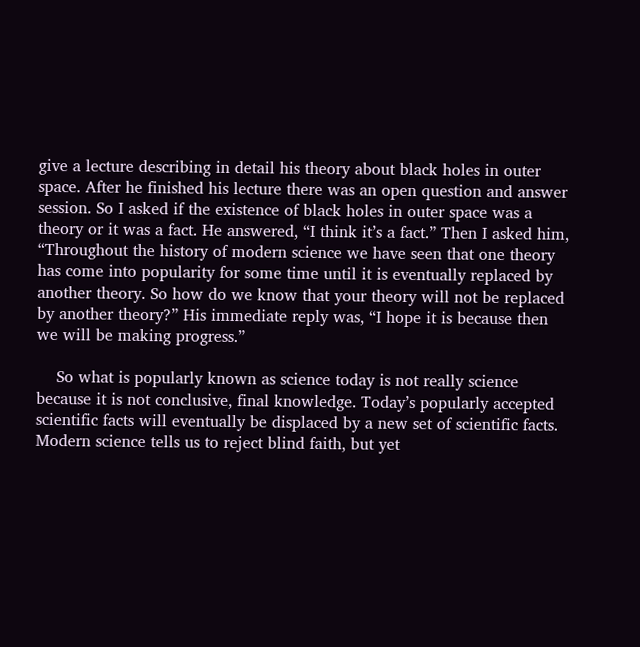give a lecture describing in detail his theory about black holes in outer space. After he finished his lecture there was an open question and answer session. So I asked if the existence of black holes in outer space was a theory or it was a fact. He answered, “I think it’s a fact.” Then I asked him, “Throughout the history of modern science we have seen that one theory has come into popularity for some time until it is eventually replaced by another theory. So how do we know that your theory will not be replaced by another theory?” His immediate reply was, “I hope it is because then we will be making progress.”

    So what is popularly known as science today is not really science because it is not conclusive, final knowledge. Today’s popularly accepted scientific facts will eventually be displaced by a new set of scientific facts. Modern science tells us to reject blind faith, but yet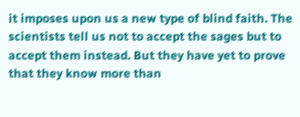it imposes upon us a new type of blind faith. The scientists tell us not to accept the sages but to accept them instead. But they have yet to prove that they know more than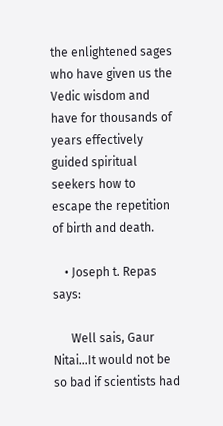the enlightened sages who have given us the Vedic wisdom and have for thousands of years effectively guided spiritual seekers how to escape the repetition of birth and death.

    • Joseph t. Repas says:

      Well sais, Gaur Nitai…It would not be so bad if scientists had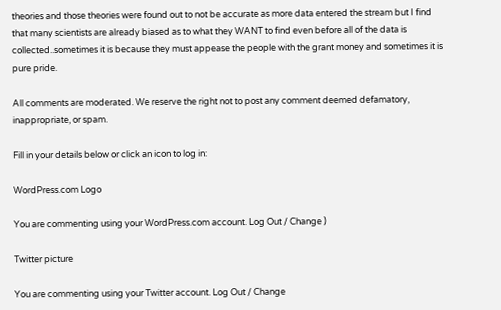theories and those theories were found out to not be accurate as more data entered the stream but I find that many scientists are already biased as to what they WANT to find even before all of the data is collected..sometimes it is because they must appease the people with the grant money and sometimes it is pure pride.

All comments are moderated. We reserve the right not to post any comment deemed defamatory, inappropriate, or spam.

Fill in your details below or click an icon to log in:

WordPress.com Logo

You are commenting using your WordPress.com account. Log Out / Change )

Twitter picture

You are commenting using your Twitter account. Log Out / Change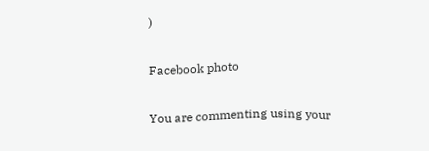)

Facebook photo

You are commenting using your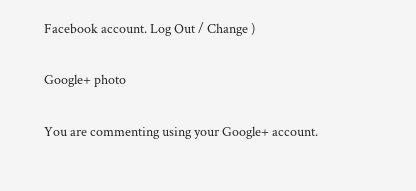Facebook account. Log Out / Change )

Google+ photo

You are commenting using your Google+ account.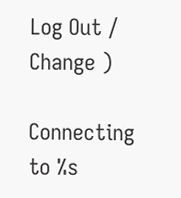Log Out / Change )

Connecting to %s